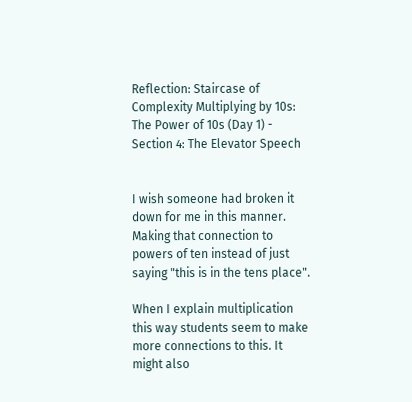Reflection: Staircase of Complexity Multiplying by 10s: The Power of 10s (Day 1) - Section 4: The Elevator Speech


I wish someone had broken it down for me in this manner. Making that connection to powers of ten instead of just saying "this is in the tens place".

When I explain multiplication this way students seem to make more connections to this. It might also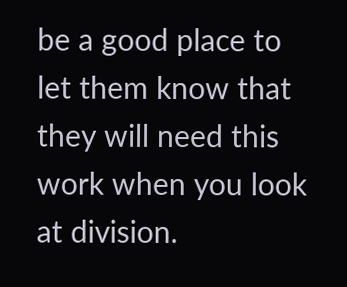be a good place to let them know that they will need this work when you look at division.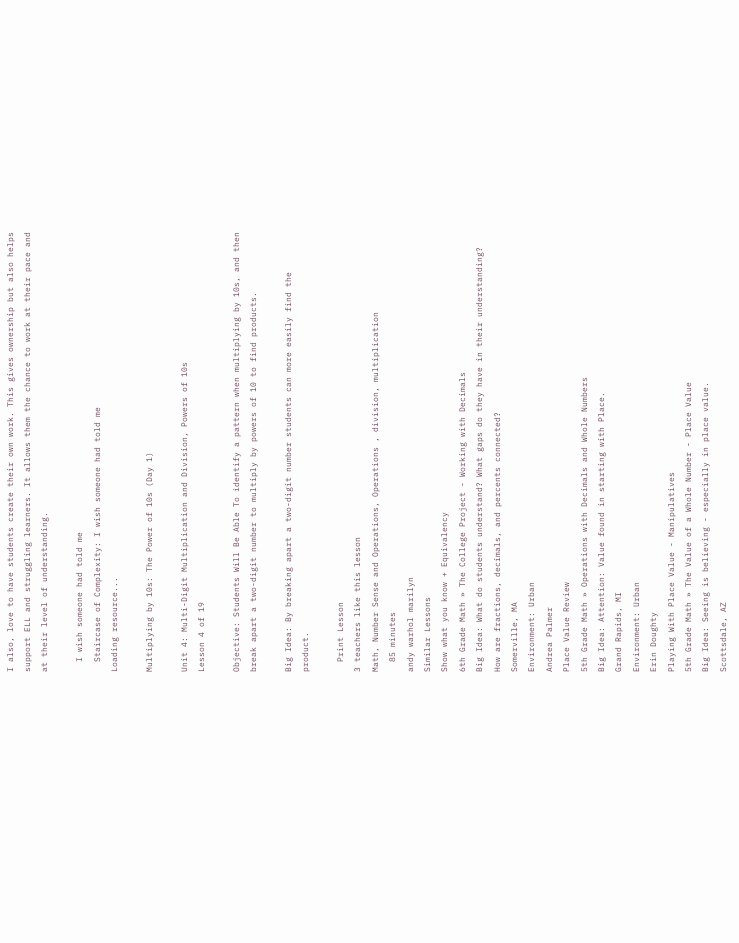I also, love to have students create their own work. This gives ownership but also helps support ELL and struggling learners. It allows them the chance to work at their pace and at their level of understanding.

  I wish someone had told me
  Staircase of Complexity: I wish someone had told me
Loading resource...

Multiplying by 10s: The Power of 10s (Day 1)

Unit 4: Multi-Digit Multiplication and Division, Powers of 10s
Lesson 4 of 19

Objective: Students Will Be Able To identify a pattern when multiplying by 10s, and then break apart a two-digit number to multiply by powers of 10 to find products.

Big Idea: By breaking apart a two-digit number students can more easily find the product.

  Print Lesson
3 teachers like this lesson
Math, Number Sense and Operations, Operations , division, multiplication
  85 minutes
andy warhol marilyn
Similar Lessons
Show what you know + Equivalency
6th Grade Math » The College Project - Working with Decimals
Big Idea: What do students understand? What gaps do they have in their understanding? How are fractions, decimals, and percents connected?
Somerville, MA
Environment: Urban
Andrea Palmer
Place Value Review
5th Grade Math » Operations with Decimals and Whole Numbers
Big Idea: Attention: Value found in starting with Place.
Grand Rapids, MI
Environment: Urban
Erin Doughty
Playing With Place Value - Manipulatives
5th Grade Math » The Value of a Whole Number - Place Value
Big Idea: Seeing is believing - especially in place value.
Scottsdale, AZ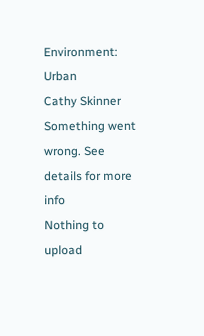Environment: Urban
Cathy Skinner
Something went wrong. See details for more info
Nothing to upload